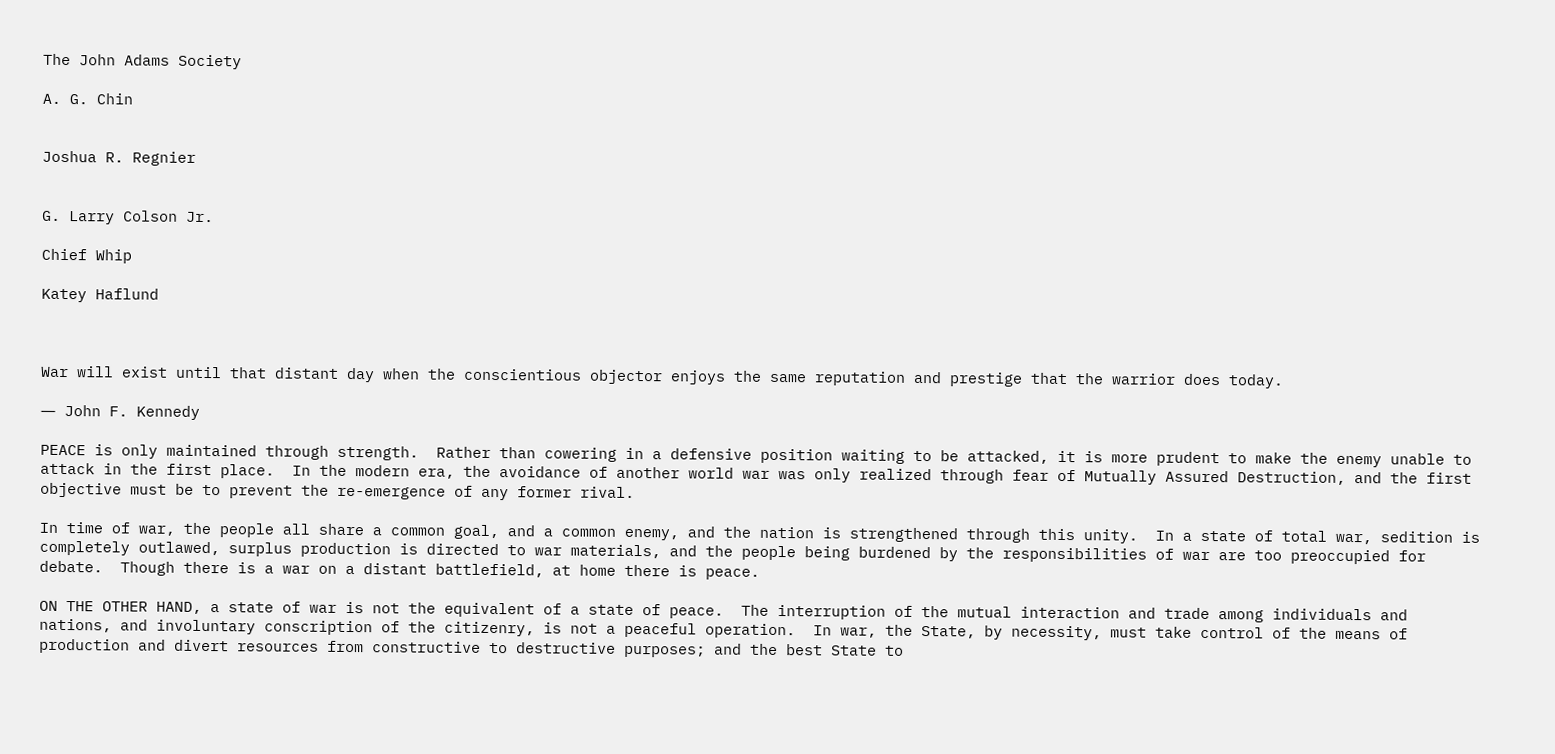The John Adams Society

A. G. Chin


Joshua R. Regnier


G. Larry Colson Jr.

Chief Whip

Katey Haflund



War will exist until that distant day when the conscientious objector enjoys the same reputation and prestige that the warrior does today.

― John F. Kennedy

PEACE is only maintained through strength.  Rather than cowering in a defensive position waiting to be attacked, it is more prudent to make the enemy unable to attack in the first place.  In the modern era, the avoidance of another world war was only realized through fear of Mutually Assured Destruction, and the first objective must be to prevent the re-emergence of any former rival.

In time of war, the people all share a common goal, and a common enemy, and the nation is strengthened through this unity.  In a state of total war, sedition is completely outlawed, surplus production is directed to war materials, and the people being burdened by the responsibilities of war are too preoccupied for debate.  Though there is a war on a distant battlefield, at home there is peace.

ON THE OTHER HAND, a state of war is not the equivalent of a state of peace.  The interruption of the mutual interaction and trade among individuals and nations, and involuntary conscription of the citizenry, is not a peaceful operation.  In war, the State, by necessity, must take control of the means of production and divert resources from constructive to destructive purposes; and the best State to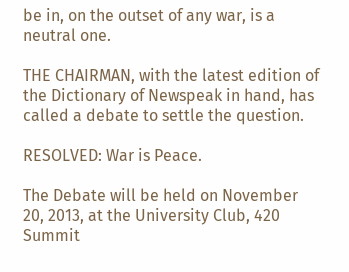be in, on the outset of any war, is a neutral one.

THE CHAIRMAN, with the latest edition of the Dictionary of Newspeak in hand, has called a debate to settle the question.

RESOLVED: War is Peace.

The Debate will be held on November 20, 2013, at the University Club, 420 Summit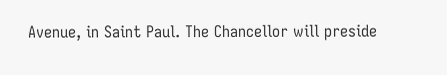Avenue, in Saint Paul. The Chancellor will preside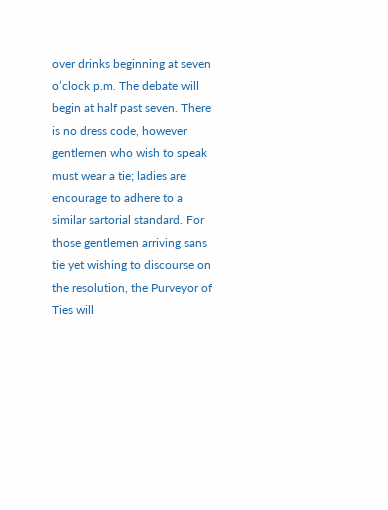over drinks beginning at seven o’clock p.m. The debate will begin at half past seven. There is no dress code, however gentlemen who wish to speak must wear a tie; ladies are encourage to adhere to a similar sartorial standard. For those gentlemen arriving sans tie yet wishing to discourse on the resolution, the Purveyor of Ties will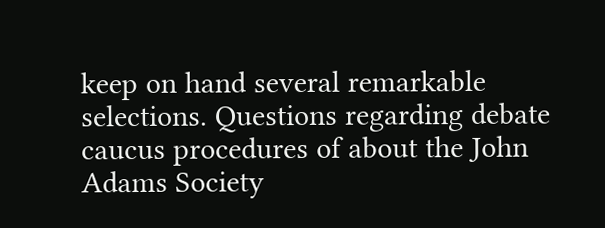keep on hand several remarkable selections. Questions regarding debate caucus procedures of about the John Adams Society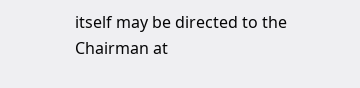itself may be directed to the Chairman at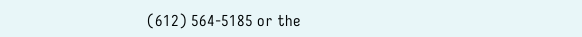(612) 564-5185 or the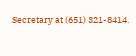Secretary at (651) 321-8414.